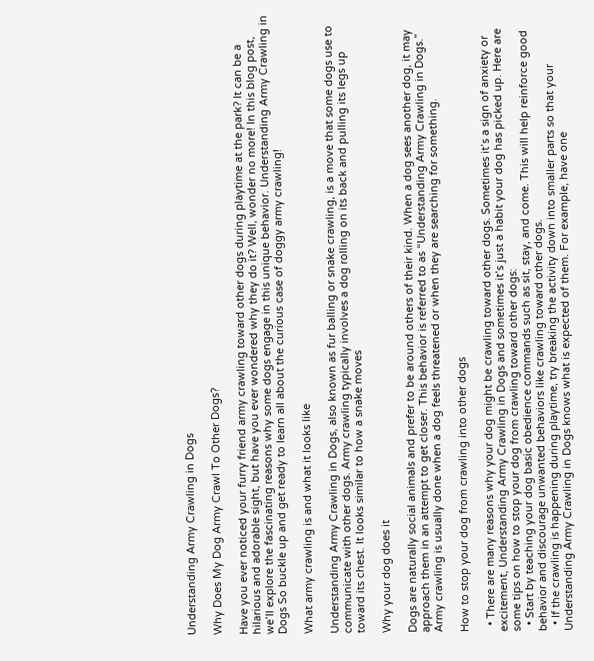Understanding Army Crawling in Dogs

Why Does My Dog Army Crawl To Other Dogs?

Have you ever noticed your furry friend army crawling toward other dogs during playtime at the park? It can be a hilarious and adorable sight, but have you ever wondered why they do it? Well, wonder no more! In this blog post, we’ll explore the fascinating reasons why some dogs engage in this unique behavior. Understanding Army Crawling in Dogs So buckle up and get ready to learn all about the curious case of doggy army crawling!

What army crawling is and what it looks like

Understanding Army Crawling in Dogs, also known as fur balling or snake crawling, is a move that some dogs use to communicate with other dogs. Army crawling typically involves a dog rolling on its back and pulling its legs up toward its chest. It looks similar to how a snake moves

Why your dog does it

Dogs are naturally social animals and prefer to be around others of their kind. When a dog sees another dog, it may approach them in an attempt to get closer. This behavior is referred to as “Understanding Army Crawling in Dogs.” Army crawling is usually done when a dog feels threatened or when they are searching for something.

How to stop your dog from crawling into other dogs

  • There are many reasons why your dog might be crawling toward other dogs. Sometimes it’s a sign of anxiety or excitement, Understanding Army Crawling in Dogs and sometimes it’s just a habit your dog has picked up. Here are some tips on how to stop your dog from crawling toward other dogs:
  • Start by teaching your dog basic obedience commands such as sit, stay, and come. This will help reinforce good behavior and discourage unwanted behaviors like crawling toward other dogs.
  • If the crawling is happening during playtime, try breaking the activity down into smaller parts so that your Understanding Army Crawling in Dogs knows what is expected of them. For example, have one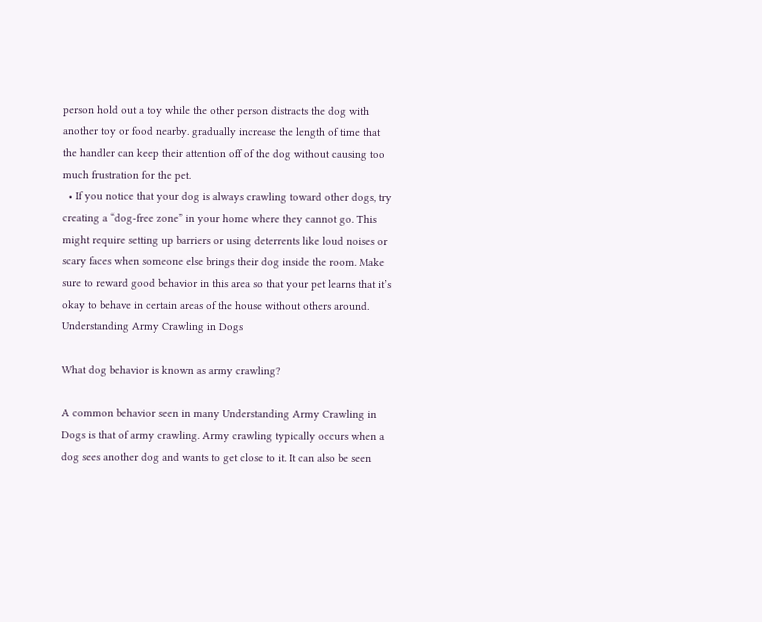person hold out a toy while the other person distracts the dog with another toy or food nearby. gradually increase the length of time that the handler can keep their attention off of the dog without causing too much frustration for the pet.
  • If you notice that your dog is always crawling toward other dogs, try creating a “dog-free zone” in your home where they cannot go. This might require setting up barriers or using deterrents like loud noises or scary faces when someone else brings their dog inside the room. Make sure to reward good behavior in this area so that your pet learns that it’s okay to behave in certain areas of the house without others around.
Understanding Army Crawling in Dogs

What dog behavior is known as army crawling?

A common behavior seen in many Understanding Army Crawling in Dogs is that of army crawling. Army crawling typically occurs when a dog sees another dog and wants to get close to it. It can also be seen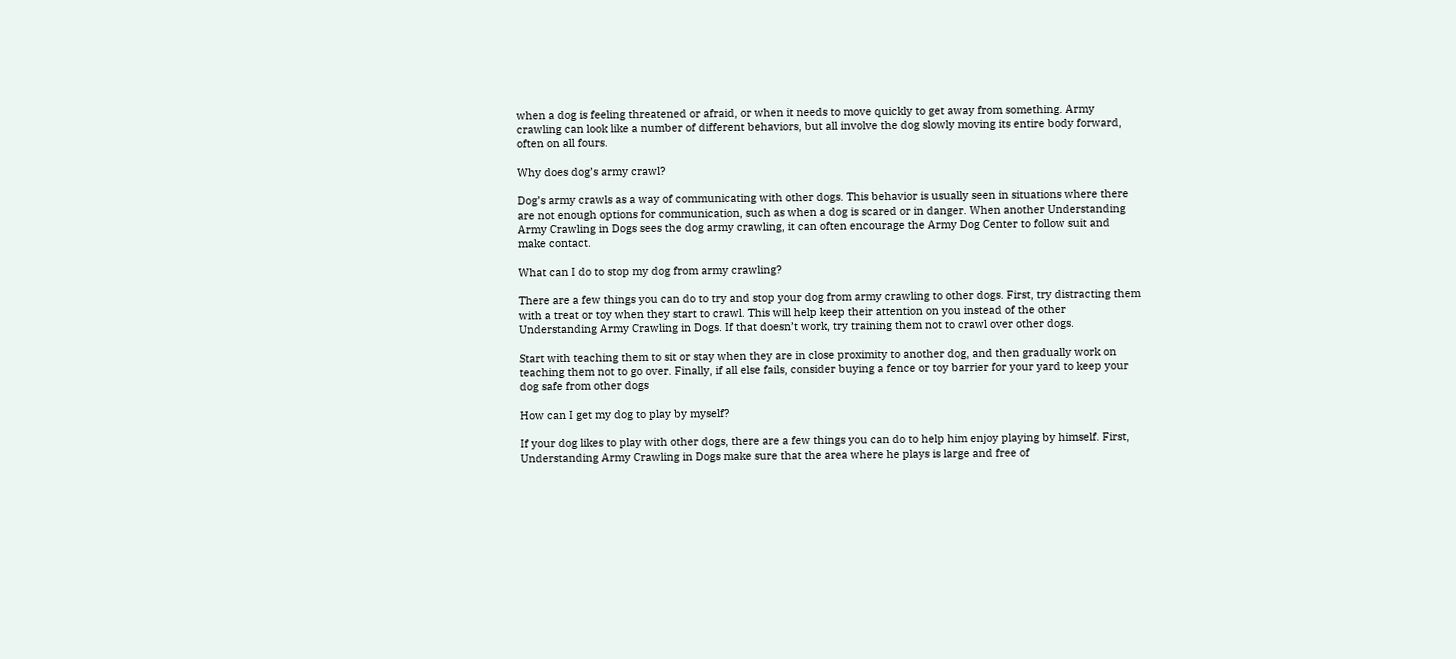when a dog is feeling threatened or afraid, or when it needs to move quickly to get away from something. Army crawling can look like a number of different behaviors, but all involve the dog slowly moving its entire body forward, often on all fours.

Why does dog’s army crawl?

Dog’s army crawls as a way of communicating with other dogs. This behavior is usually seen in situations where there are not enough options for communication, such as when a dog is scared or in danger. When another Understanding Army Crawling in Dogs sees the dog army crawling, it can often encourage the Army Dog Center to follow suit and make contact.

What can I do to stop my dog from army crawling?

There are a few things you can do to try and stop your dog from army crawling to other dogs. First, try distracting them with a treat or toy when they start to crawl. This will help keep their attention on you instead of the other Understanding Army Crawling in Dogs. If that doesn’t work, try training them not to crawl over other dogs.

Start with teaching them to sit or stay when they are in close proximity to another dog, and then gradually work on teaching them not to go over. Finally, if all else fails, consider buying a fence or toy barrier for your yard to keep your dog safe from other dogs

How can I get my dog to play by myself?

If your dog likes to play with other dogs, there are a few things you can do to help him enjoy playing by himself. First, Understanding Army Crawling in Dogs make sure that the area where he plays is large and free of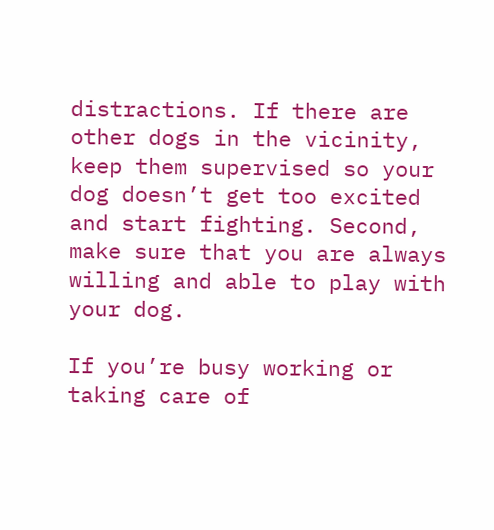distractions. If there are other dogs in the vicinity, keep them supervised so your dog doesn’t get too excited and start fighting. Second, make sure that you are always willing and able to play with your dog.

If you’re busy working or taking care of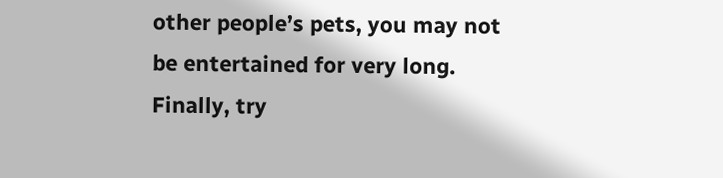other people’s pets, you may not be entertained for very long. Finally, try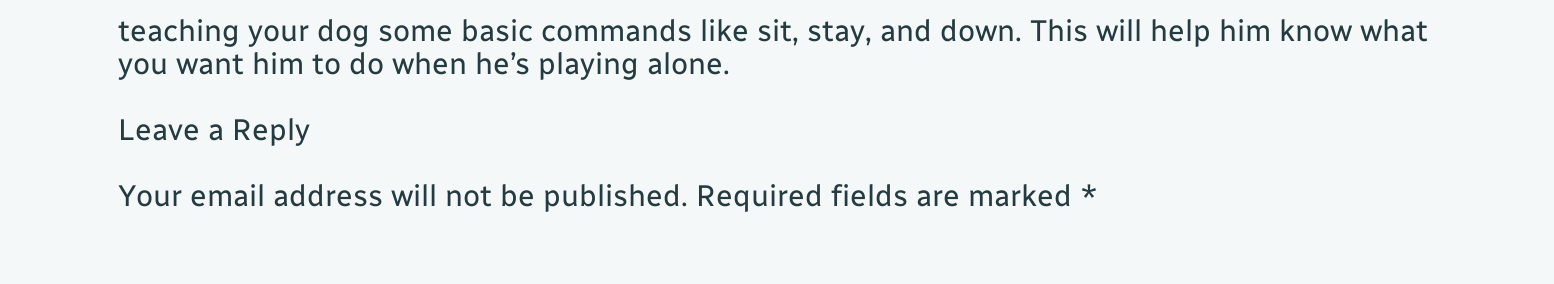teaching your dog some basic commands like sit, stay, and down. This will help him know what you want him to do when he’s playing alone.

Leave a Reply

Your email address will not be published. Required fields are marked *